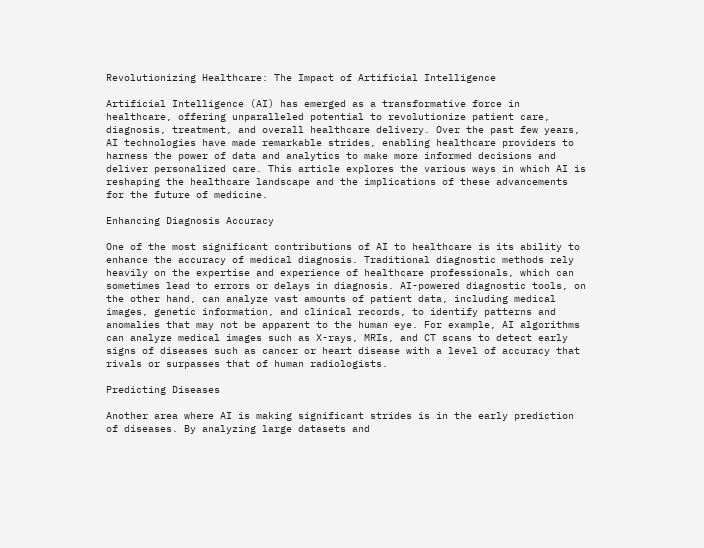Revolutionizing Healthcare: The Impact of Artificial Intelligence

Artificial Intelligence (AI) has emerged as a transformative force in healthcare, offering unparalleled potential to revolutionize patient care, diagnosis, treatment, and overall healthcare delivery. Over the past few years, AI technologies have made remarkable strides, enabling healthcare providers to harness the power of data and analytics to make more informed decisions and deliver personalized care. This article explores the various ways in which AI is reshaping the healthcare landscape and the implications of these advancements for the future of medicine.

Enhancing Diagnosis Accuracy

One of the most significant contributions of AI to healthcare is its ability to enhance the accuracy of medical diagnosis. Traditional diagnostic methods rely heavily on the expertise and experience of healthcare professionals, which can sometimes lead to errors or delays in diagnosis. AI-powered diagnostic tools, on the other hand, can analyze vast amounts of patient data, including medical images, genetic information, and clinical records, to identify patterns and anomalies that may not be apparent to the human eye. For example, AI algorithms can analyze medical images such as X-rays, MRIs, and CT scans to detect early signs of diseases such as cancer or heart disease with a level of accuracy that rivals or surpasses that of human radiologists.

Predicting Diseases

Another area where AI is making significant strides is in the early prediction of diseases. By analyzing large datasets and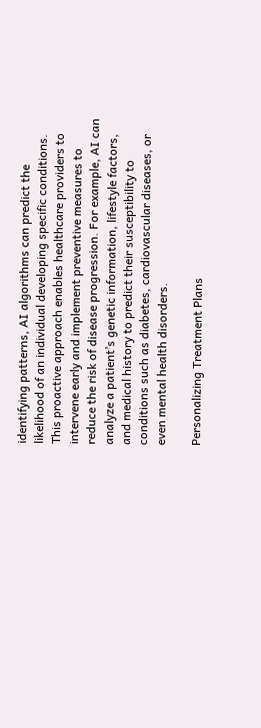identifying patterns, AI algorithms can predict the likelihood of an individual developing specific conditions. This proactive approach enables healthcare providers to intervene early and implement preventive measures to reduce the risk of disease progression. For example, AI can analyze a patient’s genetic information, lifestyle factors, and medical history to predict their susceptibility to conditions such as diabetes, cardiovascular diseases, or even mental health disorders.

Personalizing Treatment Plans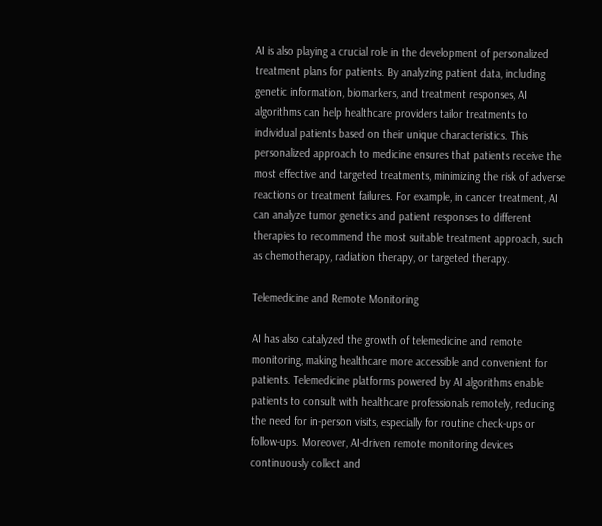AI is also playing a crucial role in the development of personalized treatment plans for patients. By analyzing patient data, including genetic information, biomarkers, and treatment responses, AI algorithms can help healthcare providers tailor treatments to individual patients based on their unique characteristics. This personalized approach to medicine ensures that patients receive the most effective and targeted treatments, minimizing the risk of adverse reactions or treatment failures. For example, in cancer treatment, AI can analyze tumor genetics and patient responses to different therapies to recommend the most suitable treatment approach, such as chemotherapy, radiation therapy, or targeted therapy.

Telemedicine and Remote Monitoring

AI has also catalyzed the growth of telemedicine and remote monitoring, making healthcare more accessible and convenient for patients. Telemedicine platforms powered by AI algorithms enable patients to consult with healthcare professionals remotely, reducing the need for in-person visits, especially for routine check-ups or follow-ups. Moreover, AI-driven remote monitoring devices continuously collect and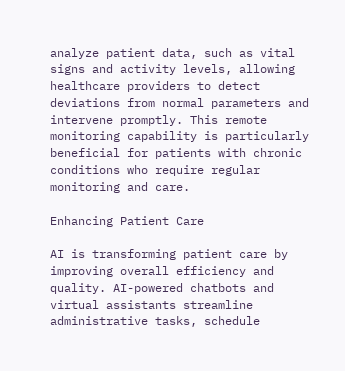analyze patient data, such as vital signs and activity levels, allowing healthcare providers to detect deviations from normal parameters and intervene promptly. This remote monitoring capability is particularly beneficial for patients with chronic conditions who require regular monitoring and care.

Enhancing Patient Care

AI is transforming patient care by improving overall efficiency and quality. AI-powered chatbots and virtual assistants streamline administrative tasks, schedule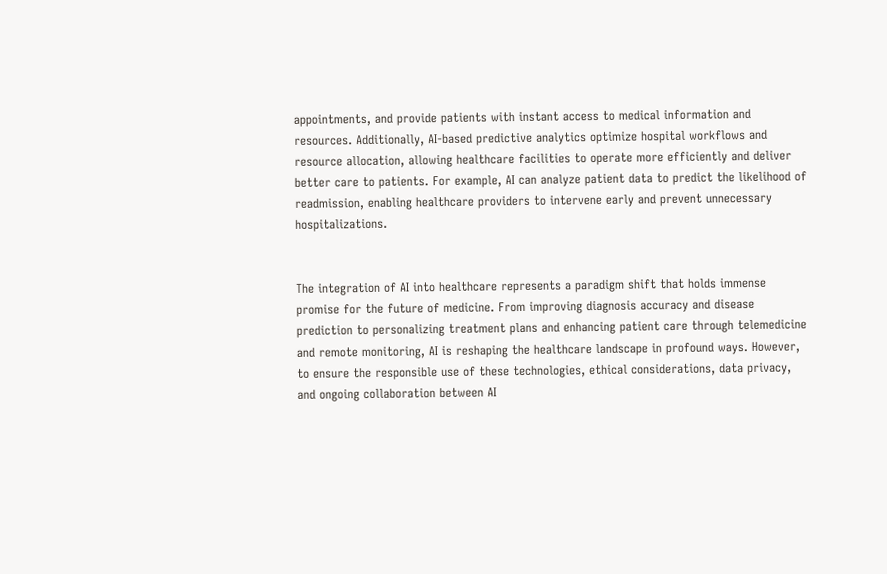appointments, and provide patients with instant access to medical information and resources. Additionally, AI-based predictive analytics optimize hospital workflows and resource allocation, allowing healthcare facilities to operate more efficiently and deliver better care to patients. For example, AI can analyze patient data to predict the likelihood of readmission, enabling healthcare providers to intervene early and prevent unnecessary hospitalizations.


The integration of AI into healthcare represents a paradigm shift that holds immense promise for the future of medicine. From improving diagnosis accuracy and disease prediction to personalizing treatment plans and enhancing patient care through telemedicine and remote monitoring, AI is reshaping the healthcare landscape in profound ways. However, to ensure the responsible use of these technologies, ethical considerations, data privacy, and ongoing collaboration between AI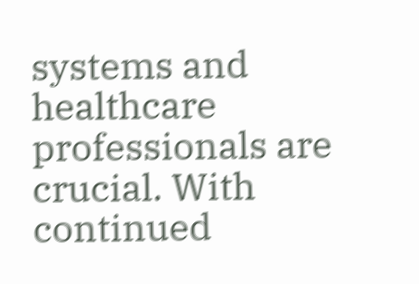systems and healthcare professionals are crucial. With continued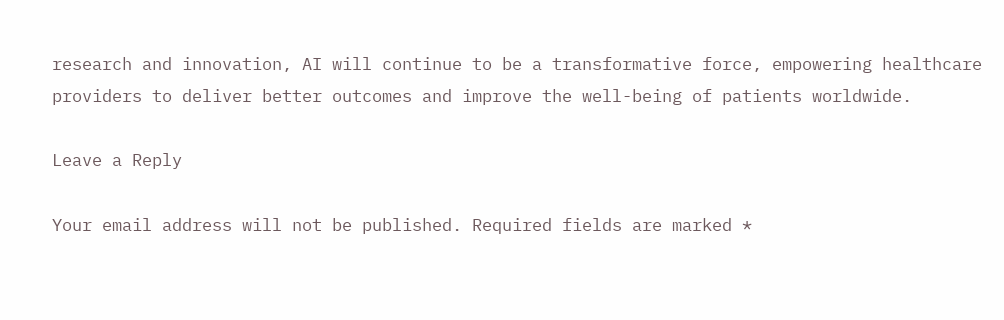research and innovation, AI will continue to be a transformative force, empowering healthcare providers to deliver better outcomes and improve the well-being of patients worldwide.

Leave a Reply

Your email address will not be published. Required fields are marked *